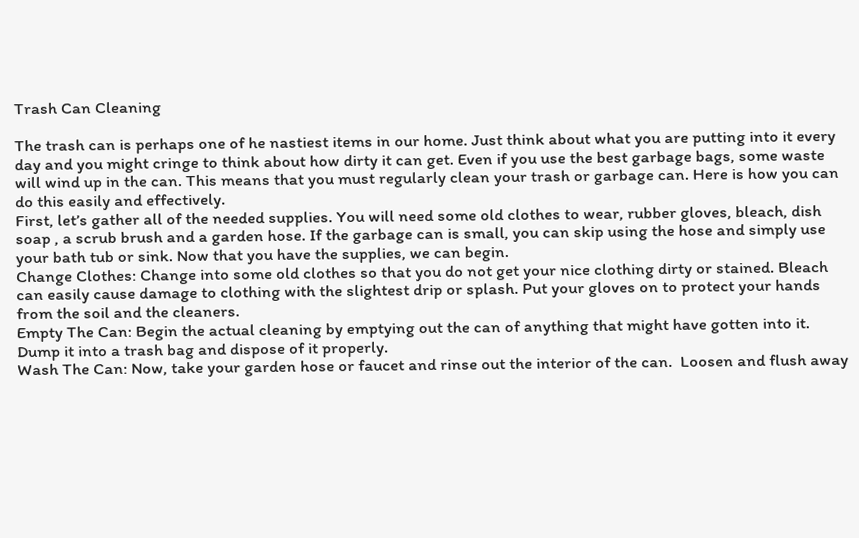Trash Can Cleaning

The trash can is perhaps one of he nastiest items in our home. Just think about what you are putting into it every day and you might cringe to think about how dirty it can get. Even if you use the best garbage bags, some waste will wind up in the can. This means that you must regularly clean your trash or garbage can. Here is how you can do this easily and effectively.
First, let’s gather all of the needed supplies. You will need some old clothes to wear, rubber gloves, bleach, dish soap , a scrub brush and a garden hose. If the garbage can is small, you can skip using the hose and simply use your bath tub or sink. Now that you have the supplies, we can begin.
Change Clothes: Change into some old clothes so that you do not get your nice clothing dirty or stained. Bleach can easily cause damage to clothing with the slightest drip or splash. Put your gloves on to protect your hands from the soil and the cleaners.
Empty The Can: Begin the actual cleaning by emptying out the can of anything that might have gotten into it. Dump it into a trash bag and dispose of it properly.
Wash The Can: Now, take your garden hose or faucet and rinse out the interior of the can.  Loosen and flush away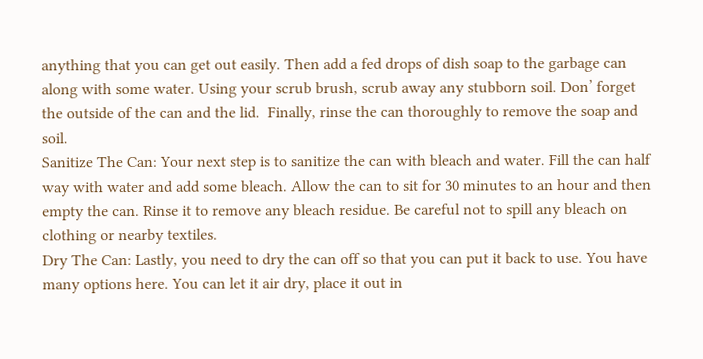anything that you can get out easily. Then add a fed drops of dish soap to the garbage can along with some water. Using your scrub brush, scrub away any stubborn soil. Don’ forget the outside of the can and the lid.  Finally, rinse the can thoroughly to remove the soap and soil.
Sanitize The Can: Your next step is to sanitize the can with bleach and water. Fill the can half way with water and add some bleach. Allow the can to sit for 30 minutes to an hour and then empty the can. Rinse it to remove any bleach residue. Be careful not to spill any bleach on clothing or nearby textiles.
Dry The Can: Lastly, you need to dry the can off so that you can put it back to use. You have many options here. You can let it air dry, place it out in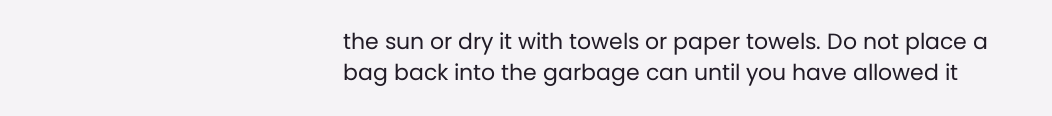the sun or dry it with towels or paper towels. Do not place a bag back into the garbage can until you have allowed it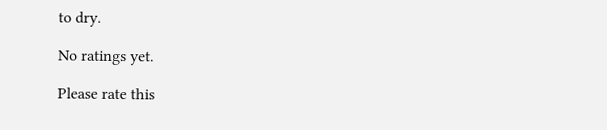to dry.

No ratings yet.

Please rate this